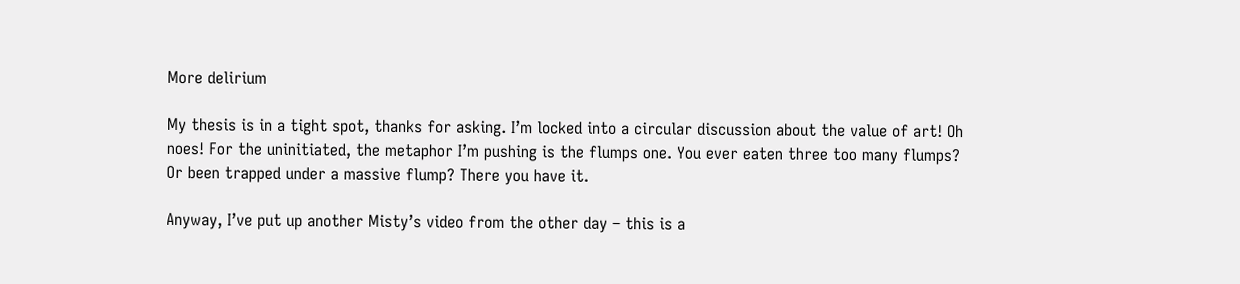More delirium

My thesis is in a tight spot, thanks for asking. I’m locked into a circular discussion about the value of art! Oh noes! For the uninitiated, the metaphor I’m pushing is the flumps one. You ever eaten three too many flumps? Or been trapped under a massive flump? There you have it.

Anyway, I’ve put up another Misty’s video from the other day – this is a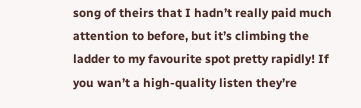song of theirs that I hadn’t really paid much attention to before, but it’s climbing the ladder to my favourite spot pretty rapidly! If you wan’t a high-quality listen they’re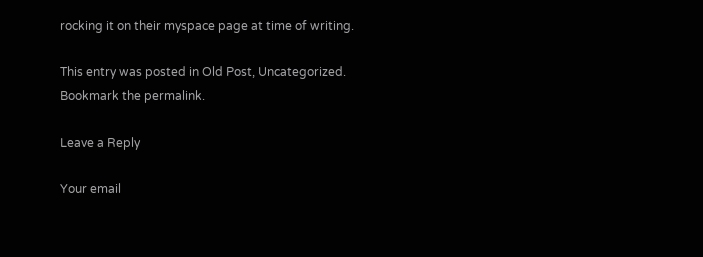rocking it on their myspace page at time of writing.

This entry was posted in Old Post, Uncategorized. Bookmark the permalink.

Leave a Reply

Your email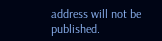address will not be published.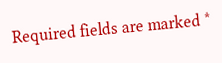Required fields are marked *